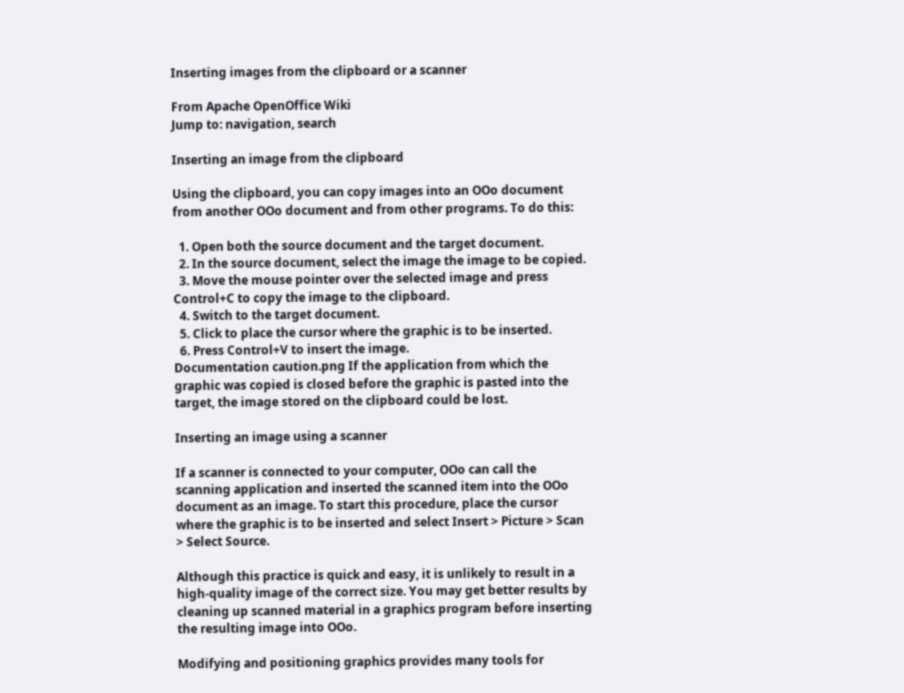Inserting images from the clipboard or a scanner

From Apache OpenOffice Wiki
Jump to: navigation, search

Inserting an image from the clipboard

Using the clipboard, you can copy images into an OOo document from another OOo document and from other programs. To do this:

  1. Open both the source document and the target document.
  2. In the source document, select the image the image to be copied.
  3. Move the mouse pointer over the selected image and press Control+C to copy the image to the clipboard.
  4. Switch to the target document.
  5. Click to place the cursor where the graphic is to be inserted.
  6. Press Control+V to insert the image.
Documentation caution.png If the application from which the graphic was copied is closed before the graphic is pasted into the target, the image stored on the clipboard could be lost.

Inserting an image using a scanner

If a scanner is connected to your computer, OOo can call the scanning application and inserted the scanned item into the OOo document as an image. To start this procedure, place the cursor where the graphic is to be inserted and select Insert > Picture > Scan > Select Source.

Although this practice is quick and easy, it is unlikely to result in a high-quality image of the correct size. You may get better results by cleaning up scanned material in a graphics program before inserting the resulting image into OOo.

Modifying and positioning graphics provides many tools for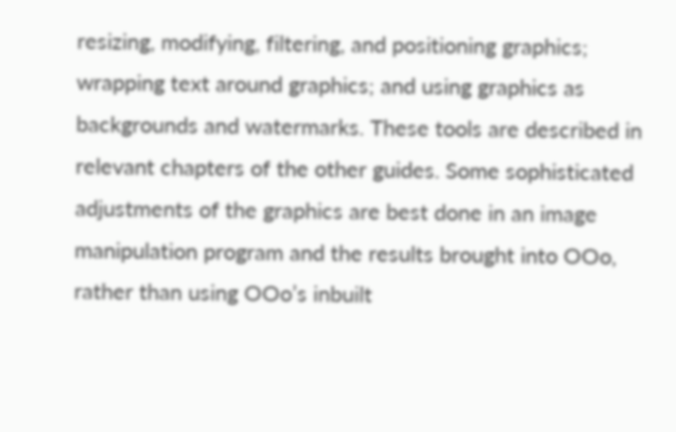resizing, modifying, filtering, and positioning graphics; wrapping text around graphics; and using graphics as backgrounds and watermarks. These tools are described in relevant chapters of the other guides. Some sophisticated adjustments of the graphics are best done in an image manipulation program and the results brought into OOo, rather than using OOo’s inbuilt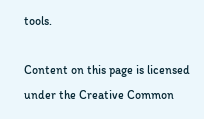tools.

Content on this page is licensed under the Creative Common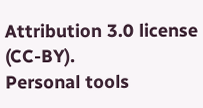Attribution 3.0 license (CC-BY).
Personal tools